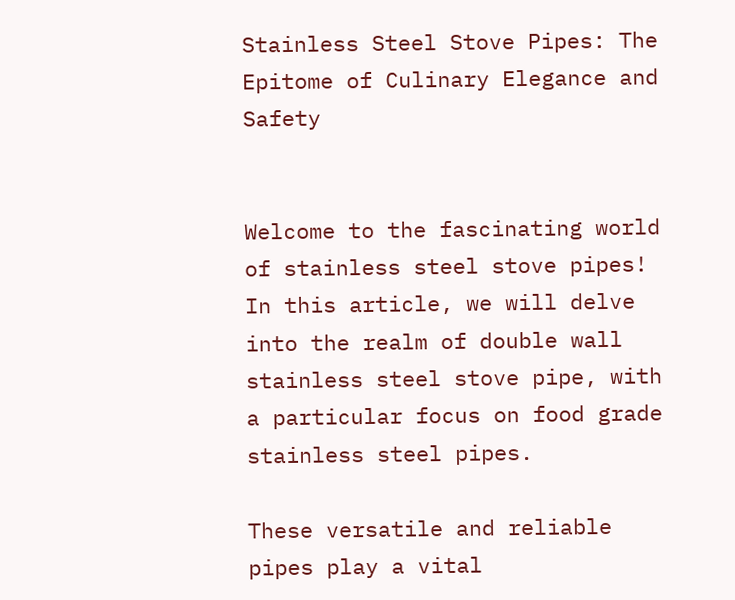Stainless Steel Stove Pipes: The Epitome of Culinary Elegance and Safety


Welcome to the fascinating world of stainless steel stove pipes! In this article, we will delve into the realm of double wall stainless steel stove pipe, with a particular focus on food grade stainless steel pipes.

These versatile and reliable pipes play a vital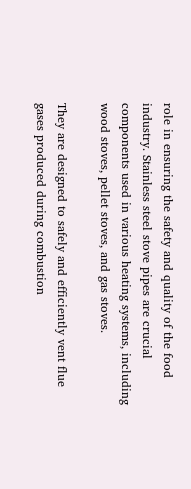role in ensuring the safety and quality of the food industry. Stainless steel stove pipes are crucial components used in various heating systems, including wood stoves, pellet stoves, and gas stoves.

They are designed to safely and efficiently vent flue gases produced during combustion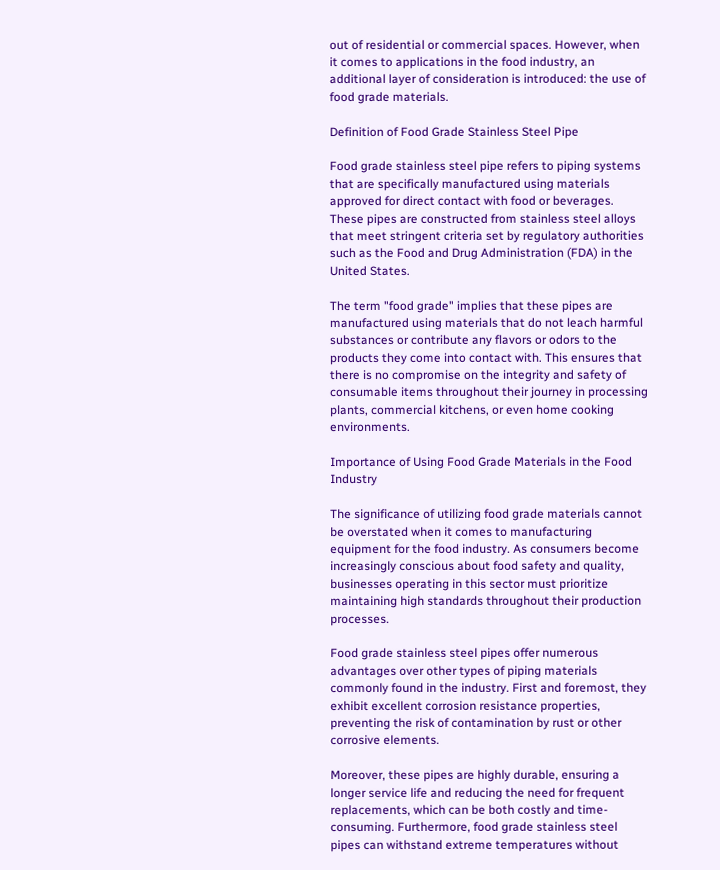out of residential or commercial spaces. However, when it comes to applications in the food industry, an additional layer of consideration is introduced: the use of food grade materials.

Definition of Food Grade Stainless Steel Pipe

Food grade stainless steel pipe refers to piping systems that are specifically manufactured using materials approved for direct contact with food or beverages. These pipes are constructed from stainless steel alloys that meet stringent criteria set by regulatory authorities such as the Food and Drug Administration (FDA) in the United States.

The term "food grade" implies that these pipes are manufactured using materials that do not leach harmful substances or contribute any flavors or odors to the products they come into contact with. This ensures that there is no compromise on the integrity and safety of consumable items throughout their journey in processing plants, commercial kitchens, or even home cooking environments.

Importance of Using Food Grade Materials in the Food Industry

The significance of utilizing food grade materials cannot be overstated when it comes to manufacturing equipment for the food industry. As consumers become increasingly conscious about food safety and quality, businesses operating in this sector must prioritize maintaining high standards throughout their production processes.

Food grade stainless steel pipes offer numerous advantages over other types of piping materials commonly found in the industry. First and foremost, they exhibit excellent corrosion resistance properties, preventing the risk of contamination by rust or other corrosive elements.

Moreover, these pipes are highly durable, ensuring a longer service life and reducing the need for frequent replacements, which can be both costly and time-consuming. Furthermore, food grade stainless steel pipes can withstand extreme temperatures without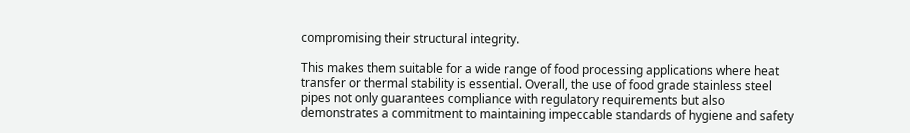compromising their structural integrity.

This makes them suitable for a wide range of food processing applications where heat transfer or thermal stability is essential. Overall, the use of food grade stainless steel pipes not only guarantees compliance with regulatory requirements but also demonstrates a commitment to maintaining impeccable standards of hygiene and safety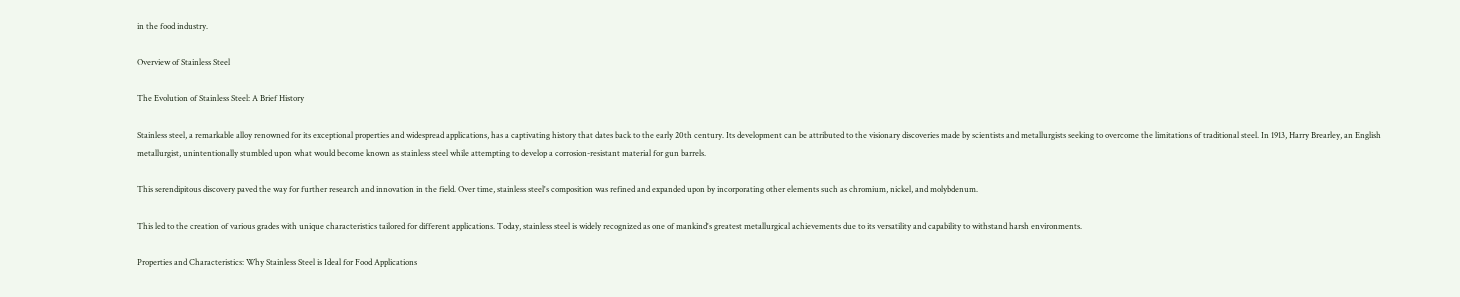in the food industry.

Overview of Stainless Steel

The Evolution of Stainless Steel: A Brief History

Stainless steel, a remarkable alloy renowned for its exceptional properties and widespread applications, has a captivating history that dates back to the early 20th century. Its development can be attributed to the visionary discoveries made by scientists and metallurgists seeking to overcome the limitations of traditional steel. In 1913, Harry Brearley, an English metallurgist, unintentionally stumbled upon what would become known as stainless steel while attempting to develop a corrosion-resistant material for gun barrels.

This serendipitous discovery paved the way for further research and innovation in the field. Over time, stainless steel's composition was refined and expanded upon by incorporating other elements such as chromium, nickel, and molybdenum.

This led to the creation of various grades with unique characteristics tailored for different applications. Today, stainless steel is widely recognized as one of mankind's greatest metallurgical achievements due to its versatility and capability to withstand harsh environments.

Properties and Characteristics: Why Stainless Steel is Ideal for Food Applications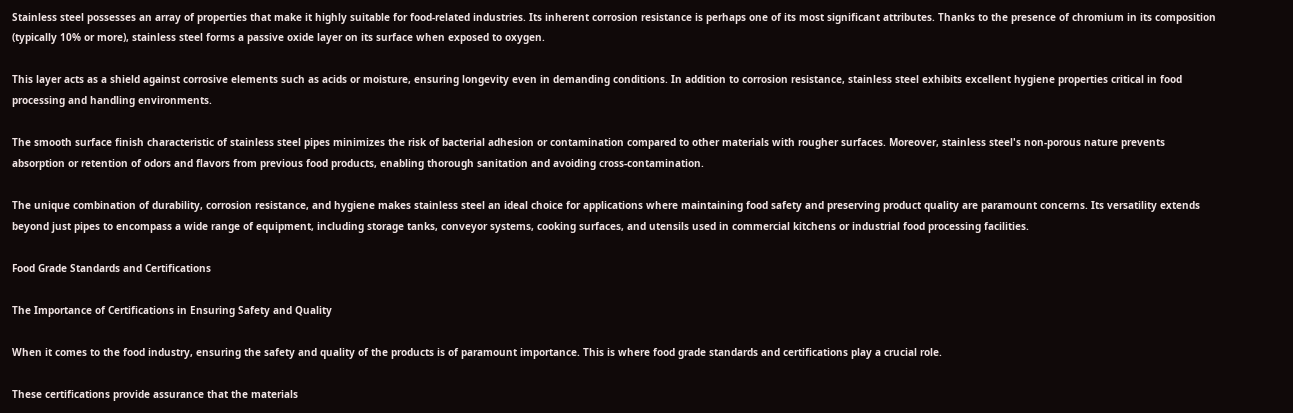Stainless steel possesses an array of properties that make it highly suitable for food-related industries. Its inherent corrosion resistance is perhaps one of its most significant attributes. Thanks to the presence of chromium in its composition (typically 10% or more), stainless steel forms a passive oxide layer on its surface when exposed to oxygen.

This layer acts as a shield against corrosive elements such as acids or moisture, ensuring longevity even in demanding conditions. In addition to corrosion resistance, stainless steel exhibits excellent hygiene properties critical in food processing and handling environments.

The smooth surface finish characteristic of stainless steel pipes minimizes the risk of bacterial adhesion or contamination compared to other materials with rougher surfaces. Moreover, stainless steel's non-porous nature prevents absorption or retention of odors and flavors from previous food products, enabling thorough sanitation and avoiding cross-contamination.

The unique combination of durability, corrosion resistance, and hygiene makes stainless steel an ideal choice for applications where maintaining food safety and preserving product quality are paramount concerns. Its versatility extends beyond just pipes to encompass a wide range of equipment, including storage tanks, conveyor systems, cooking surfaces, and utensils used in commercial kitchens or industrial food processing facilities.

Food Grade Standards and Certifications

The Importance of Certifications in Ensuring Safety and Quality

When it comes to the food industry, ensuring the safety and quality of the products is of paramount importance. This is where food grade standards and certifications play a crucial role.

These certifications provide assurance that the materials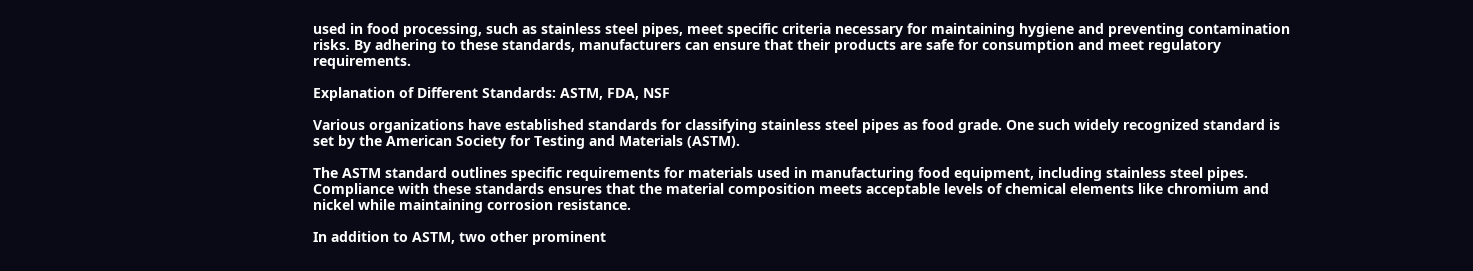used in food processing, such as stainless steel pipes, meet specific criteria necessary for maintaining hygiene and preventing contamination risks. By adhering to these standards, manufacturers can ensure that their products are safe for consumption and meet regulatory requirements.

Explanation of Different Standards: ASTM, FDA, NSF

Various organizations have established standards for classifying stainless steel pipes as food grade. One such widely recognized standard is set by the American Society for Testing and Materials (ASTM).

The ASTM standard outlines specific requirements for materials used in manufacturing food equipment, including stainless steel pipes. Compliance with these standards ensures that the material composition meets acceptable levels of chemical elements like chromium and nickel while maintaining corrosion resistance.

In addition to ASTM, two other prominent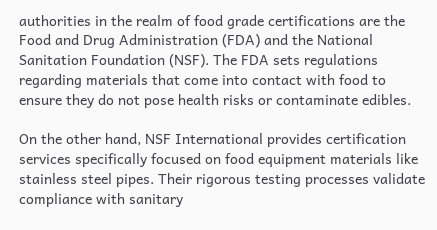authorities in the realm of food grade certifications are the Food and Drug Administration (FDA) and the National Sanitation Foundation (NSF). The FDA sets regulations regarding materials that come into contact with food to ensure they do not pose health risks or contaminate edibles.

On the other hand, NSF International provides certification services specifically focused on food equipment materials like stainless steel pipes. Their rigorous testing processes validate compliance with sanitary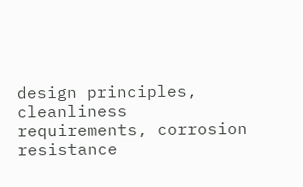design principles, cleanliness requirements, corrosion resistance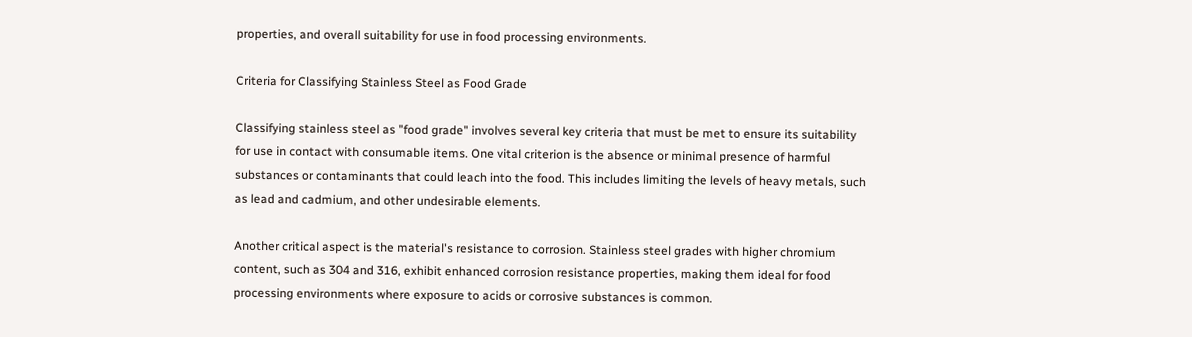properties, and overall suitability for use in food processing environments.

Criteria for Classifying Stainless Steel as Food Grade

Classifying stainless steel as "food grade" involves several key criteria that must be met to ensure its suitability for use in contact with consumable items. One vital criterion is the absence or minimal presence of harmful substances or contaminants that could leach into the food. This includes limiting the levels of heavy metals, such as lead and cadmium, and other undesirable elements.

Another critical aspect is the material's resistance to corrosion. Stainless steel grades with higher chromium content, such as 304 and 316, exhibit enhanced corrosion resistance properties, making them ideal for food processing environments where exposure to acids or corrosive substances is common.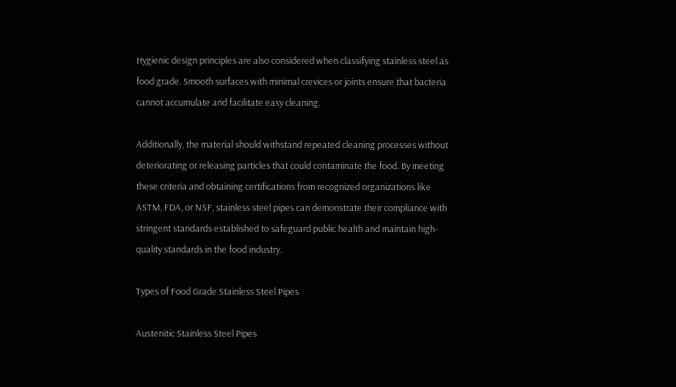Hygienic design principles are also considered when classifying stainless steel as food grade. Smooth surfaces with minimal crevices or joints ensure that bacteria cannot accumulate and facilitate easy cleaning.

Additionally, the material should withstand repeated cleaning processes without deteriorating or releasing particles that could contaminate the food. By meeting these criteria and obtaining certifications from recognized organizations like ASTM, FDA, or NSF, stainless steel pipes can demonstrate their compliance with stringent standards established to safeguard public health and maintain high-quality standards in the food industry.

Types of Food Grade Stainless Steel Pipes

Austenitic Stainless Steel Pipes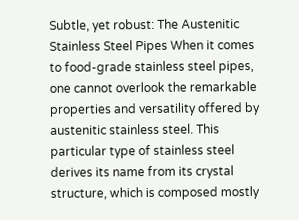Subtle, yet robust: The Austenitic Stainless Steel Pipes When it comes to food-grade stainless steel pipes, one cannot overlook the remarkable properties and versatility offered by austenitic stainless steel. This particular type of stainless steel derives its name from its crystal structure, which is composed mostly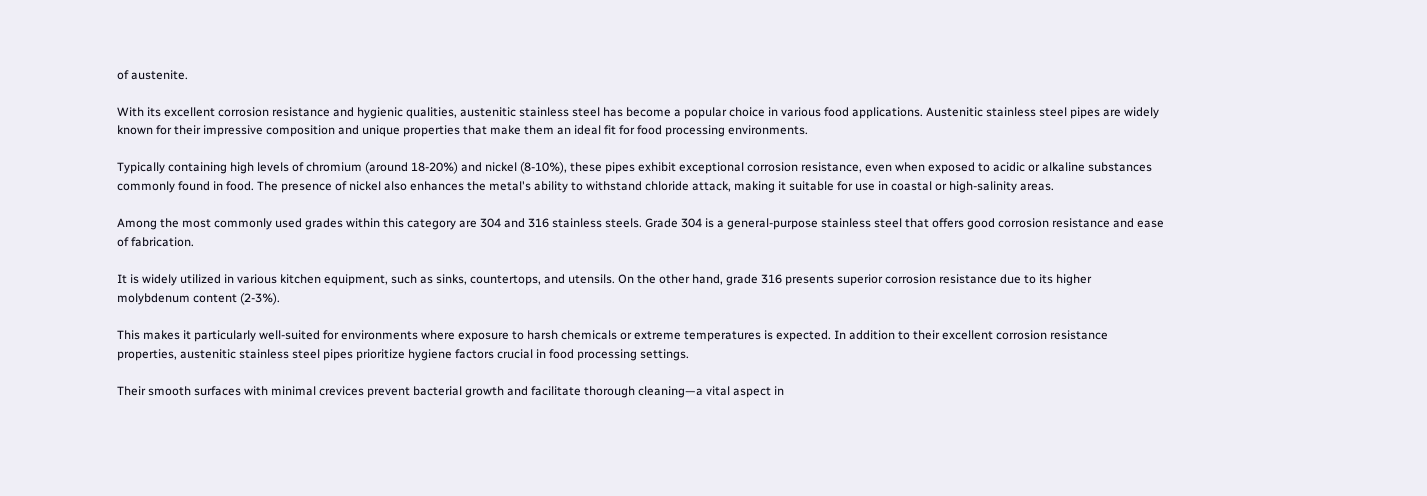of austenite.

With its excellent corrosion resistance and hygienic qualities, austenitic stainless steel has become a popular choice in various food applications. Austenitic stainless steel pipes are widely known for their impressive composition and unique properties that make them an ideal fit for food processing environments.

Typically containing high levels of chromium (around 18-20%) and nickel (8-10%), these pipes exhibit exceptional corrosion resistance, even when exposed to acidic or alkaline substances commonly found in food. The presence of nickel also enhances the metal's ability to withstand chloride attack, making it suitable for use in coastal or high-salinity areas.

Among the most commonly used grades within this category are 304 and 316 stainless steels. Grade 304 is a general-purpose stainless steel that offers good corrosion resistance and ease of fabrication.

It is widely utilized in various kitchen equipment, such as sinks, countertops, and utensils. On the other hand, grade 316 presents superior corrosion resistance due to its higher molybdenum content (2-3%).

This makes it particularly well-suited for environments where exposure to harsh chemicals or extreme temperatures is expected. In addition to their excellent corrosion resistance properties, austenitic stainless steel pipes prioritize hygiene factors crucial in food processing settings.

Their smooth surfaces with minimal crevices prevent bacterial growth and facilitate thorough cleaning—a vital aspect in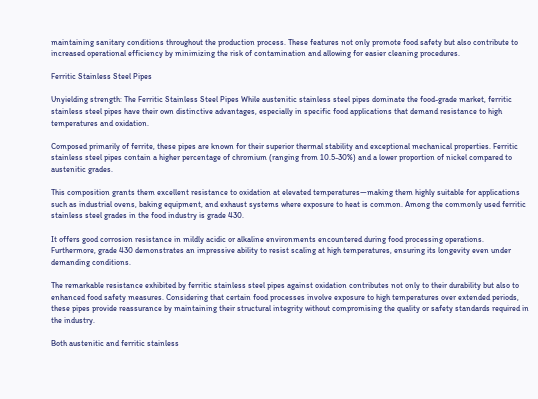maintaining sanitary conditions throughout the production process. These features not only promote food safety but also contribute to increased operational efficiency by minimizing the risk of contamination and allowing for easier cleaning procedures.

Ferritic Stainless Steel Pipes

Unyielding strength: The Ferritic Stainless Steel Pipes While austenitic stainless steel pipes dominate the food-grade market, ferritic stainless steel pipes have their own distinctive advantages, especially in specific food applications that demand resistance to high temperatures and oxidation.

Composed primarily of ferrite, these pipes are known for their superior thermal stability and exceptional mechanical properties. Ferritic stainless steel pipes contain a higher percentage of chromium (ranging from 10.5-30%) and a lower proportion of nickel compared to austenitic grades.

This composition grants them excellent resistance to oxidation at elevated temperatures—making them highly suitable for applications such as industrial ovens, baking equipment, and exhaust systems where exposure to heat is common. Among the commonly used ferritic stainless steel grades in the food industry is grade 430.

It offers good corrosion resistance in mildly acidic or alkaline environments encountered during food processing operations. Furthermore, grade 430 demonstrates an impressive ability to resist scaling at high temperatures, ensuring its longevity even under demanding conditions.

The remarkable resistance exhibited by ferritic stainless steel pipes against oxidation contributes not only to their durability but also to enhanced food safety measures. Considering that certain food processes involve exposure to high temperatures over extended periods, these pipes provide reassurance by maintaining their structural integrity without compromising the quality or safety standards required in the industry.

Both austenitic and ferritic stainless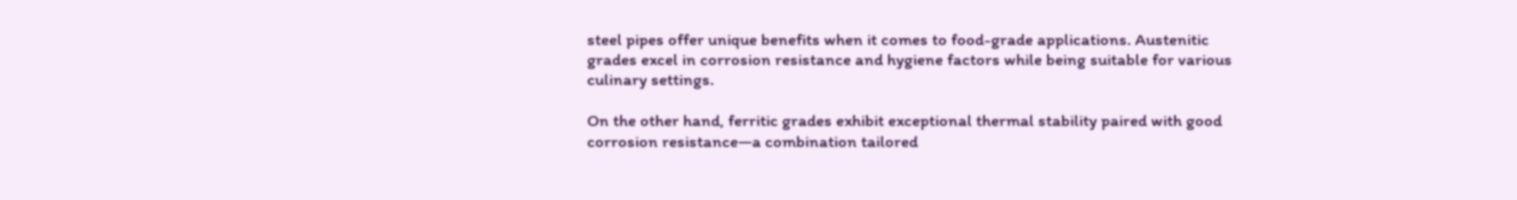steel pipes offer unique benefits when it comes to food-grade applications. Austenitic grades excel in corrosion resistance and hygiene factors while being suitable for various culinary settings.

On the other hand, ferritic grades exhibit exceptional thermal stability paired with good corrosion resistance—a combination tailored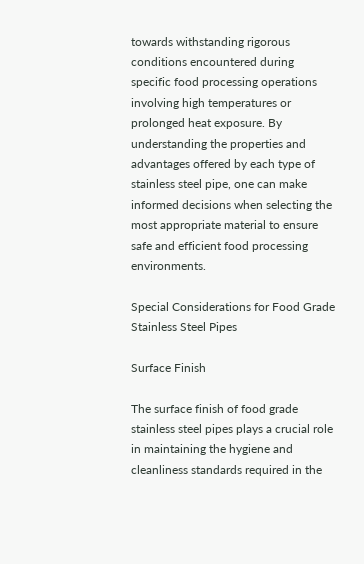towards withstanding rigorous conditions encountered during specific food processing operations involving high temperatures or prolonged heat exposure. By understanding the properties and advantages offered by each type of stainless steel pipe, one can make informed decisions when selecting the most appropriate material to ensure safe and efficient food processing environments.

Special Considerations for Food Grade Stainless Steel Pipes

Surface Finish

The surface finish of food grade stainless steel pipes plays a crucial role in maintaining the hygiene and cleanliness standards required in the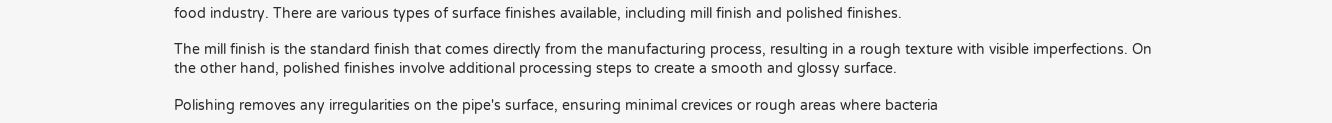food industry. There are various types of surface finishes available, including mill finish and polished finishes.

The mill finish is the standard finish that comes directly from the manufacturing process, resulting in a rough texture with visible imperfections. On the other hand, polished finishes involve additional processing steps to create a smooth and glossy surface.

Polishing removes any irregularities on the pipe's surface, ensuring minimal crevices or rough areas where bacteria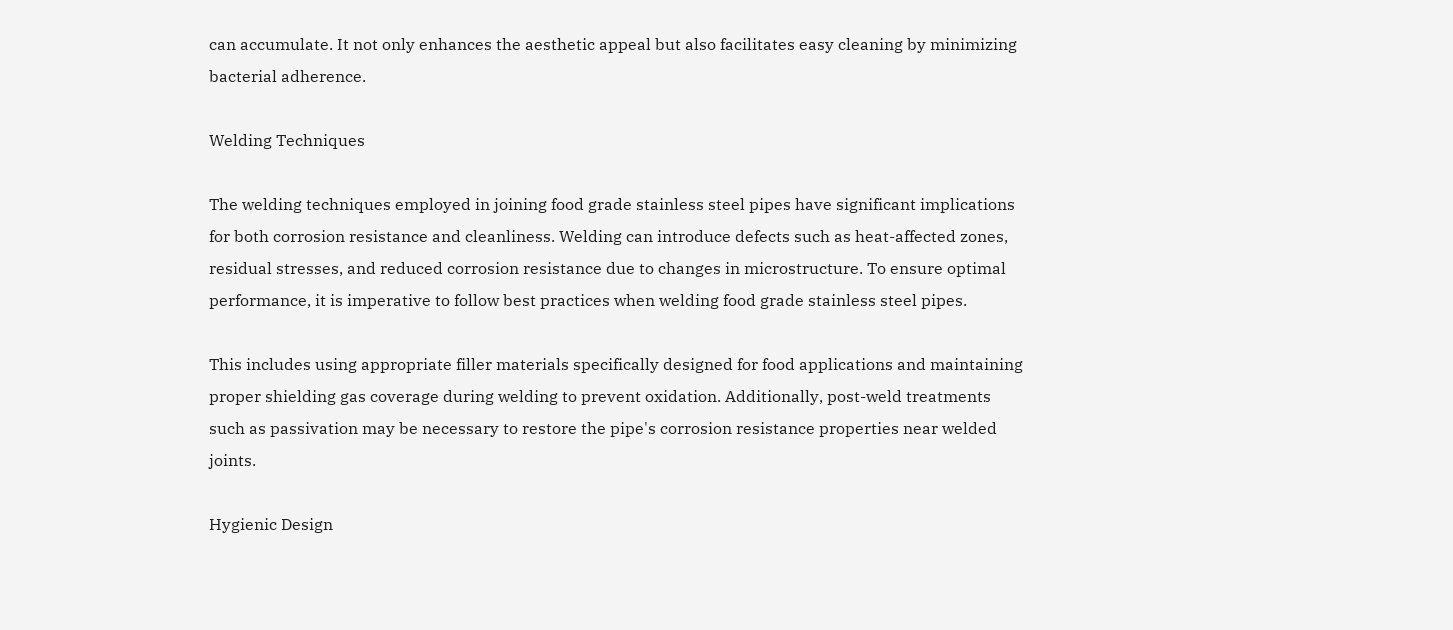can accumulate. It not only enhances the aesthetic appeal but also facilitates easy cleaning by minimizing bacterial adherence.

Welding Techniques

The welding techniques employed in joining food grade stainless steel pipes have significant implications for both corrosion resistance and cleanliness. Welding can introduce defects such as heat-affected zones, residual stresses, and reduced corrosion resistance due to changes in microstructure. To ensure optimal performance, it is imperative to follow best practices when welding food grade stainless steel pipes.

This includes using appropriate filler materials specifically designed for food applications and maintaining proper shielding gas coverage during welding to prevent oxidation. Additionally, post-weld treatments such as passivation may be necessary to restore the pipe's corrosion resistance properties near welded joints.

Hygienic Design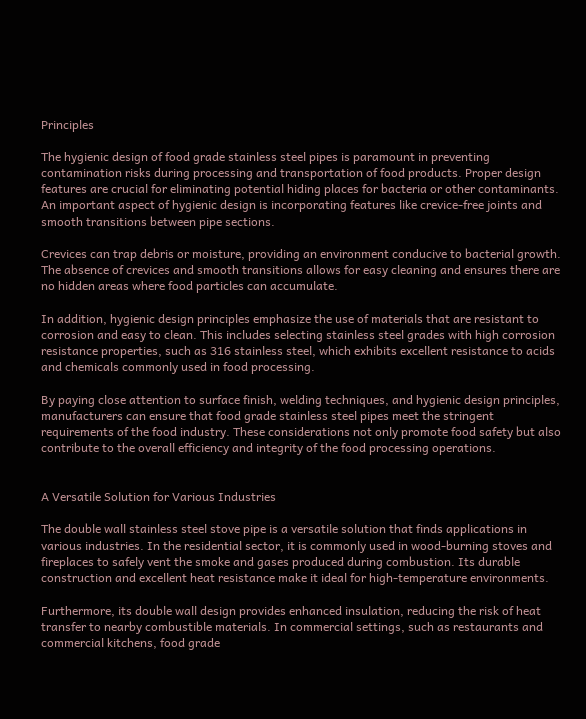Principles

The hygienic design of food grade stainless steel pipes is paramount in preventing contamination risks during processing and transportation of food products. Proper design features are crucial for eliminating potential hiding places for bacteria or other contaminants. An important aspect of hygienic design is incorporating features like crevice-free joints and smooth transitions between pipe sections.

Crevices can trap debris or moisture, providing an environment conducive to bacterial growth. The absence of crevices and smooth transitions allows for easy cleaning and ensures there are no hidden areas where food particles can accumulate.

In addition, hygienic design principles emphasize the use of materials that are resistant to corrosion and easy to clean. This includes selecting stainless steel grades with high corrosion resistance properties, such as 316 stainless steel, which exhibits excellent resistance to acids and chemicals commonly used in food processing.

By paying close attention to surface finish, welding techniques, and hygienic design principles, manufacturers can ensure that food grade stainless steel pipes meet the stringent requirements of the food industry. These considerations not only promote food safety but also contribute to the overall efficiency and integrity of the food processing operations.


A Versatile Solution for Various Industries

The double wall stainless steel stove pipe is a versatile solution that finds applications in various industries. In the residential sector, it is commonly used in wood-burning stoves and fireplaces to safely vent the smoke and gases produced during combustion. Its durable construction and excellent heat resistance make it ideal for high-temperature environments.

Furthermore, its double wall design provides enhanced insulation, reducing the risk of heat transfer to nearby combustible materials. In commercial settings, such as restaurants and commercial kitchens, food grade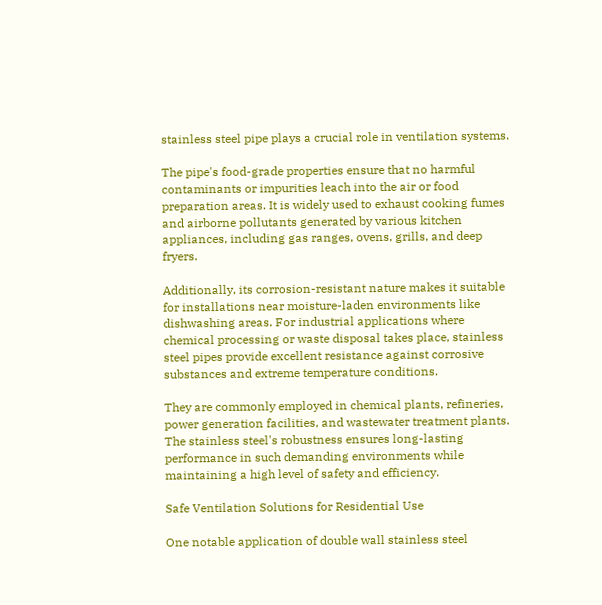stainless steel pipe plays a crucial role in ventilation systems.

The pipe's food-grade properties ensure that no harmful contaminants or impurities leach into the air or food preparation areas. It is widely used to exhaust cooking fumes and airborne pollutants generated by various kitchen appliances, including gas ranges, ovens, grills, and deep fryers.

Additionally, its corrosion-resistant nature makes it suitable for installations near moisture-laden environments like dishwashing areas. For industrial applications where chemical processing or waste disposal takes place, stainless steel pipes provide excellent resistance against corrosive substances and extreme temperature conditions.

They are commonly employed in chemical plants, refineries, power generation facilities, and wastewater treatment plants. The stainless steel's robustness ensures long-lasting performance in such demanding environments while maintaining a high level of safety and efficiency.

Safe Ventilation Solutions for Residential Use

One notable application of double wall stainless steel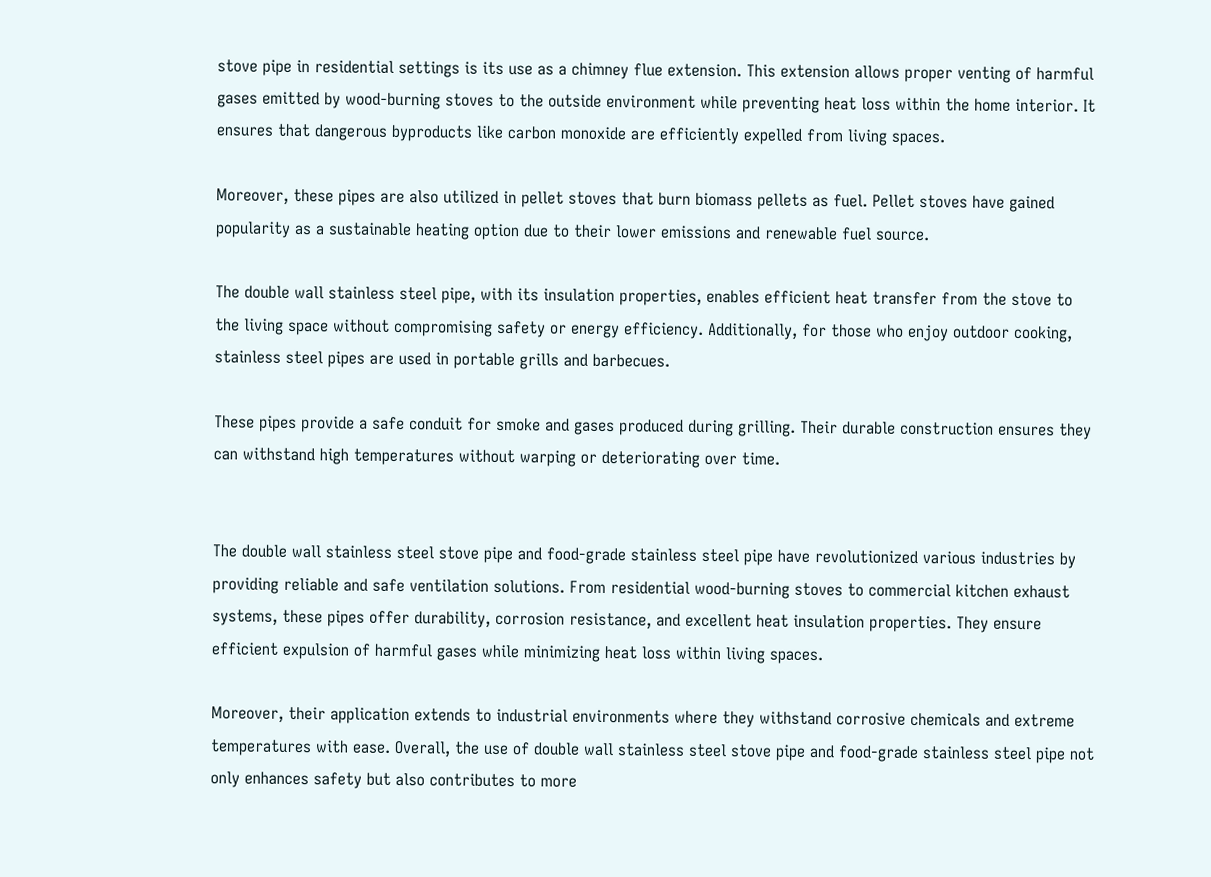stove pipe in residential settings is its use as a chimney flue extension. This extension allows proper venting of harmful gases emitted by wood-burning stoves to the outside environment while preventing heat loss within the home interior. It ensures that dangerous byproducts like carbon monoxide are efficiently expelled from living spaces.

Moreover, these pipes are also utilized in pellet stoves that burn biomass pellets as fuel. Pellet stoves have gained popularity as a sustainable heating option due to their lower emissions and renewable fuel source.

The double wall stainless steel pipe, with its insulation properties, enables efficient heat transfer from the stove to the living space without compromising safety or energy efficiency. Additionally, for those who enjoy outdoor cooking, stainless steel pipes are used in portable grills and barbecues.

These pipes provide a safe conduit for smoke and gases produced during grilling. Their durable construction ensures they can withstand high temperatures without warping or deteriorating over time.


The double wall stainless steel stove pipe and food-grade stainless steel pipe have revolutionized various industries by providing reliable and safe ventilation solutions. From residential wood-burning stoves to commercial kitchen exhaust systems, these pipes offer durability, corrosion resistance, and excellent heat insulation properties. They ensure efficient expulsion of harmful gases while minimizing heat loss within living spaces.

Moreover, their application extends to industrial environments where they withstand corrosive chemicals and extreme temperatures with ease. Overall, the use of double wall stainless steel stove pipe and food-grade stainless steel pipe not only enhances safety but also contributes to more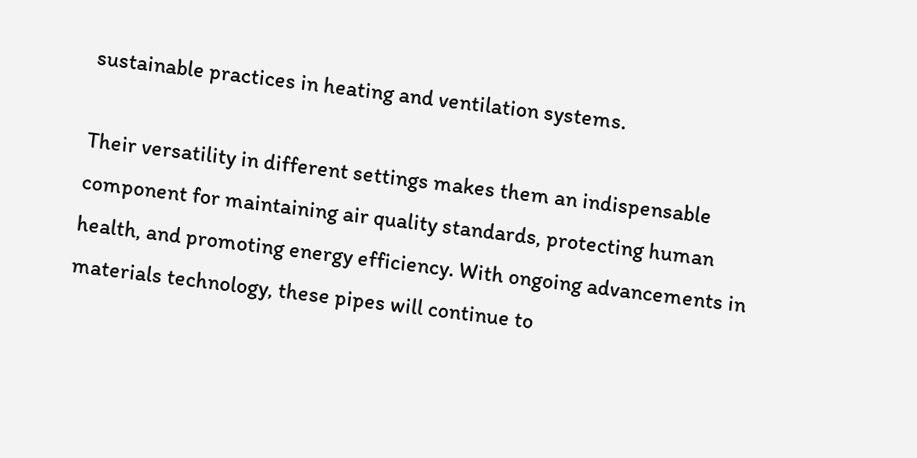sustainable practices in heating and ventilation systems.

Their versatility in different settings makes them an indispensable component for maintaining air quality standards, protecting human health, and promoting energy efficiency. With ongoing advancements in materials technology, these pipes will continue to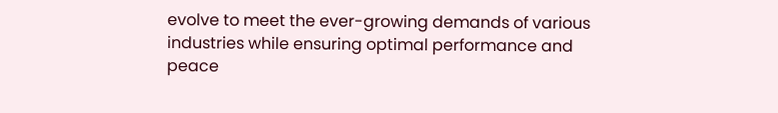evolve to meet the ever-growing demands of various industries while ensuring optimal performance and peace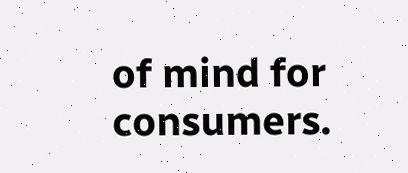of mind for consumers.